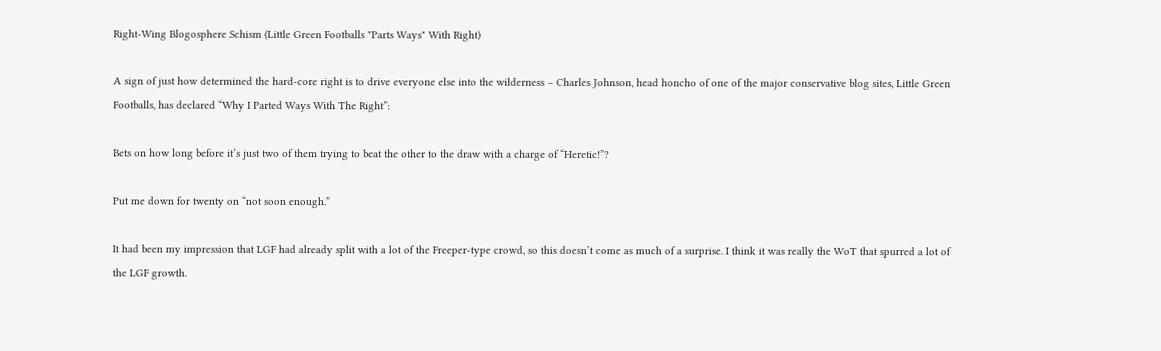Right-Wing Blogosphere Schism (Little Green Footballs "Parts Ways" With Right)

A sign of just how determined the hard-core right is to drive everyone else into the wilderness – Charles Johnson, head honcho of one of the major conservative blog sites, Little Green Footballs, has declared “Why I Parted Ways With The Right”:

Bets on how long before it’s just two of them trying to beat the other to the draw with a charge of “Heretic!”?

Put me down for twenty on “not soon enough.”

It had been my impression that LGF had already split with a lot of the Freeper-type crowd, so this doesn’t come as much of a surprise. I think it was really the WoT that spurred a lot of the LGF growth.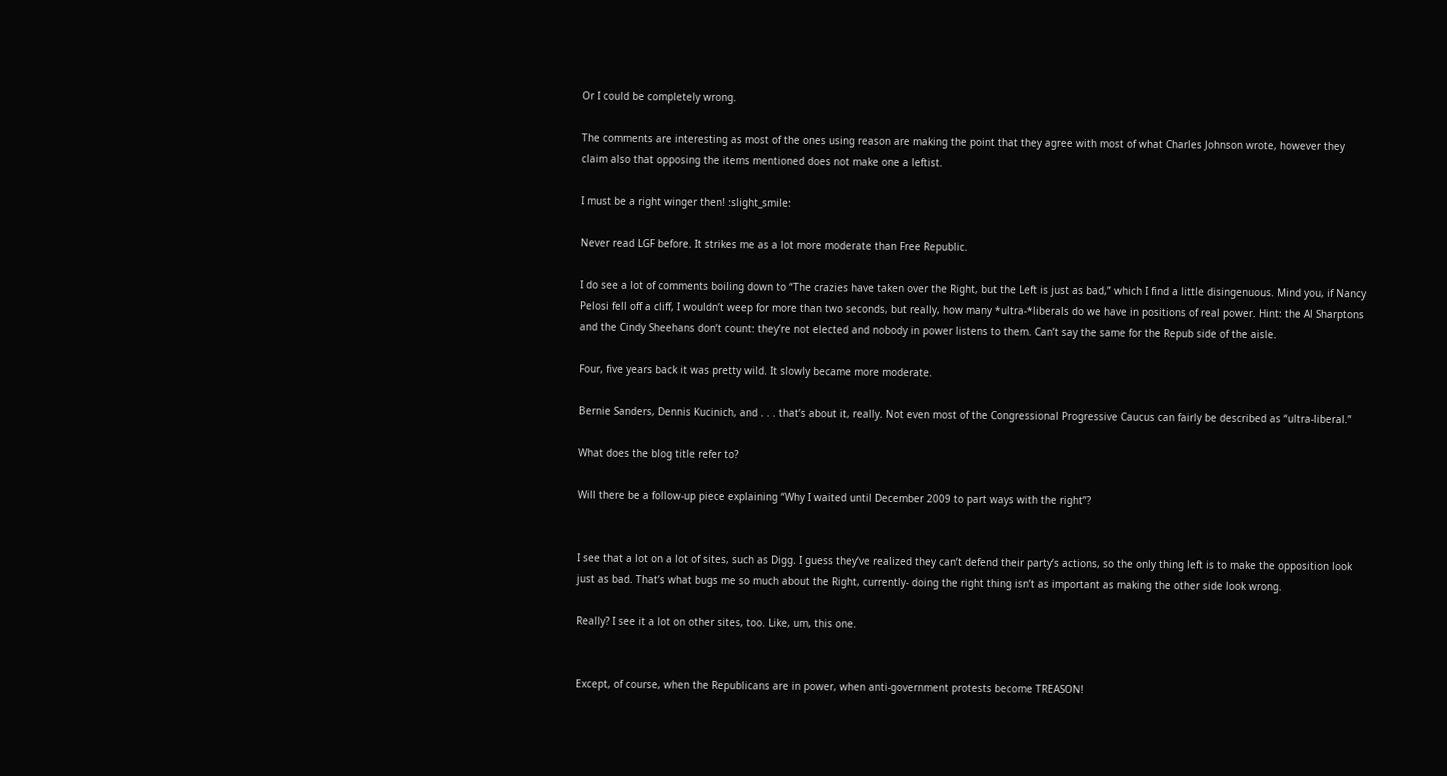Or I could be completely wrong.

The comments are interesting as most of the ones using reason are making the point that they agree with most of what Charles Johnson wrote, however they claim also that opposing the items mentioned does not make one a leftist.

I must be a right winger then! :slight_smile:

Never read LGF before. It strikes me as a lot more moderate than Free Republic.

I do see a lot of comments boiling down to “The crazies have taken over the Right, but the Left is just as bad,” which I find a little disingenuous. Mind you, if Nancy Pelosi fell off a cliff, I wouldn’t weep for more than two seconds, but really, how many *ultra-*liberals do we have in positions of real power. Hint: the Al Sharptons and the Cindy Sheehans don’t count: they’re not elected and nobody in power listens to them. Can’t say the same for the Repub side of the aisle.

Four, five years back it was pretty wild. It slowly became more moderate.

Bernie Sanders, Dennis Kucinich, and . . . that’s about it, really. Not even most of the Congressional Progressive Caucus can fairly be described as “ultra-liberal.”

What does the blog title refer to?

Will there be a follow-up piece explaining “Why I waited until December 2009 to part ways with the right”?


I see that a lot on a lot of sites, such as Digg. I guess they’ve realized they can’t defend their party’s actions, so the only thing left is to make the opposition look just as bad. That’s what bugs me so much about the Right, currently- doing the right thing isn’t as important as making the other side look wrong.

Really? I see it a lot on other sites, too. Like, um, this one.


Except, of course, when the Republicans are in power, when anti-government protests become TREASON!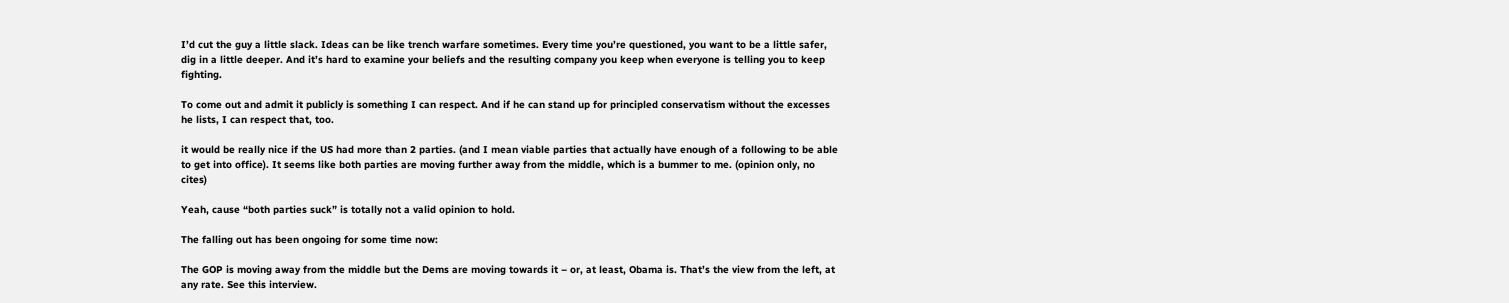I’d cut the guy a little slack. Ideas can be like trench warfare sometimes. Every time you’re questioned, you want to be a little safer, dig in a little deeper. And it’s hard to examine your beliefs and the resulting company you keep when everyone is telling you to keep fighting.

To come out and admit it publicly is something I can respect. And if he can stand up for principled conservatism without the excesses he lists, I can respect that, too.

it would be really nice if the US had more than 2 parties. (and I mean viable parties that actually have enough of a following to be able to get into office). It seems like both parties are moving further away from the middle, which is a bummer to me. (opinion only, no cites)

Yeah, cause “both parties suck” is totally not a valid opinion to hold.

The falling out has been ongoing for some time now:

The GOP is moving away from the middle but the Dems are moving towards it – or, at least, Obama is. That’s the view from the left, at any rate. See this interview.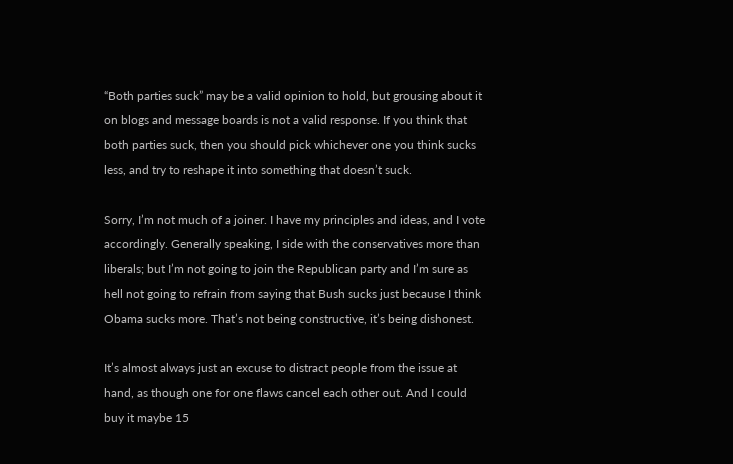“Both parties suck” may be a valid opinion to hold, but grousing about it on blogs and message boards is not a valid response. If you think that both parties suck, then you should pick whichever one you think sucks less, and try to reshape it into something that doesn’t suck.

Sorry, I’m not much of a joiner. I have my principles and ideas, and I vote accordingly. Generally speaking, I side with the conservatives more than liberals; but I’m not going to join the Republican party and I’m sure as hell not going to refrain from saying that Bush sucks just because I think Obama sucks more. That’s not being constructive, it’s being dishonest.

It’s almost always just an excuse to distract people from the issue at hand, as though one for one flaws cancel each other out. And I could buy it maybe 15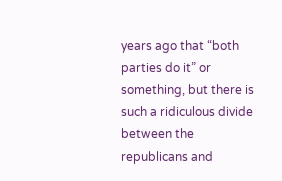years ago that “both parties do it” or something, but there is such a ridiculous divide between the republicans and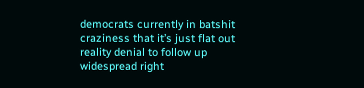democrats currently in batshit craziness that it’s just flat out reality denial to follow up widespread right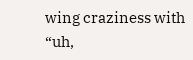wing craziness with “uh,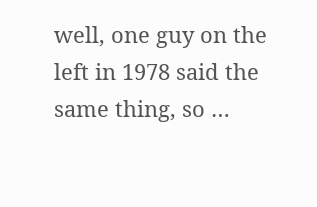well, one guy on the left in 1978 said the same thing, so …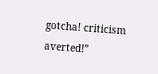gotcha! criticism averted!”